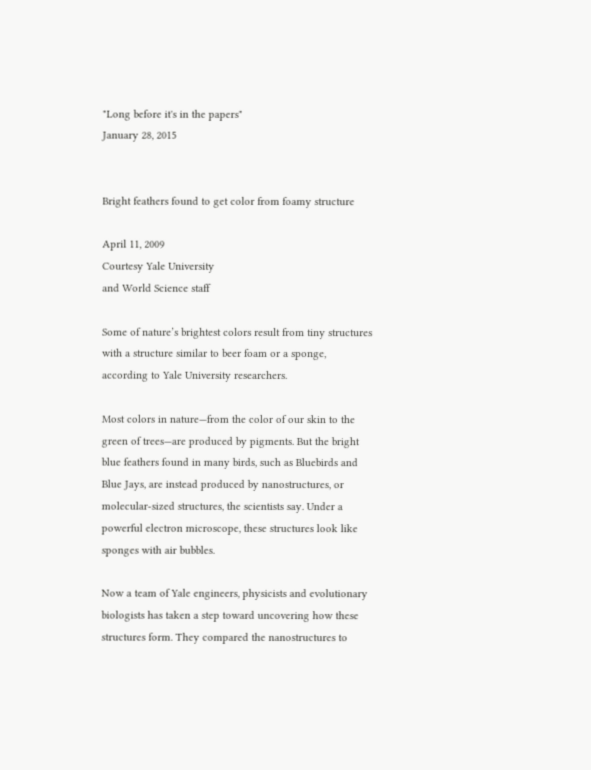"Long before it's in the papers"
January 28, 2015


Bright feathers found to get color from foamy structure

April 11, 2009
Courtesy Yale University
and World Science staff

Some of nature’s brightest colors result from tiny structures with a structure similar to beer foam or a sponge, according to Yale University researchers.

Most colors in nature—from the color of our skin to the green of trees—are produced by pigments. But the bright blue feathers found in many birds, such as Bluebirds and Blue Jays, are instead produced by nanostructures, or molecular-sized structures, the scientists say. Under a powerful electron microscope, these structures look like sponges with air bubbles.

Now a team of Yale engineers, physicists and evolutionary biologists has taken a step toward uncovering how these structures form. They compared the nanostructures to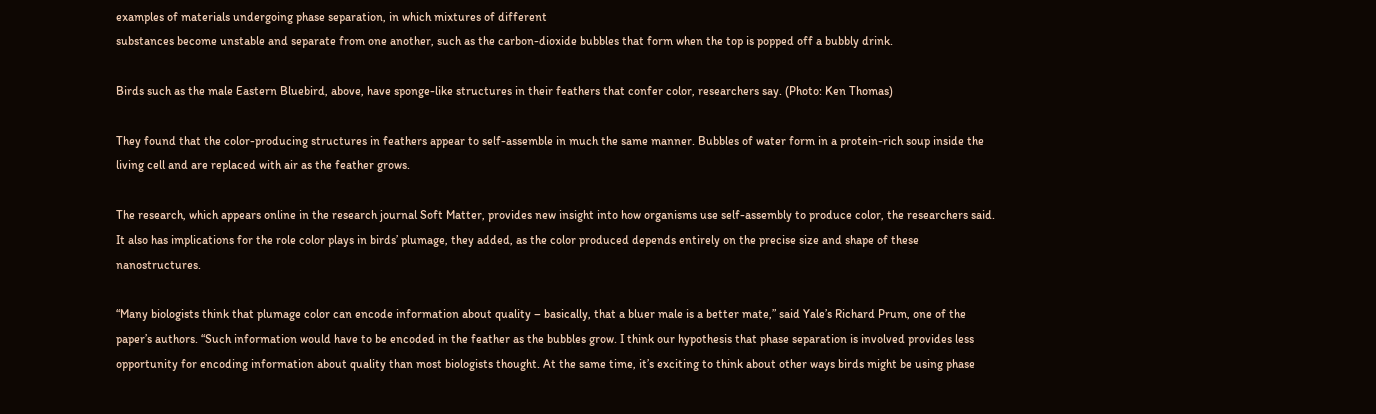examples of materials undergoing phase separation, in which mixtures of different
substances become unstable and separate from one another, such as the carbon-dioxide bubbles that form when the top is popped off a bubbly drink.

Birds such as the male Eastern Bluebird, above, have sponge-like structures in their feathers that confer color, researchers say. (Photo: Ken Thomas)

They found that the color-producing structures in feathers appear to self-assemble in much the same manner. Bubbles of water form in a protein-rich soup inside the living cell and are replaced with air as the feather grows.

The research, which appears online in the research journal Soft Matter, provides new insight into how organisms use self-assembly to produce color, the researchers said. It also has implications for the role color plays in birds’ plumage, they added, as the color produced depends entirely on the precise size and shape of these nanostructures.

“Many biologists think that plumage color can encode information about quality – basically, that a bluer male is a better mate,” said Yale’s Richard Prum, one of the paper’s authors. “Such information would have to be encoded in the feather as the bubbles grow. I think our hypothesis that phase separation is involved provides less opportunity for encoding information about quality than most biologists thought. At the same time, it’s exciting to think about other ways birds might be using phase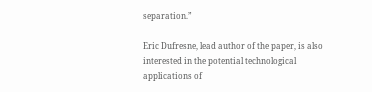separation.”

Eric Dufresne, lead author of the paper, is also interested in the potential technological applications of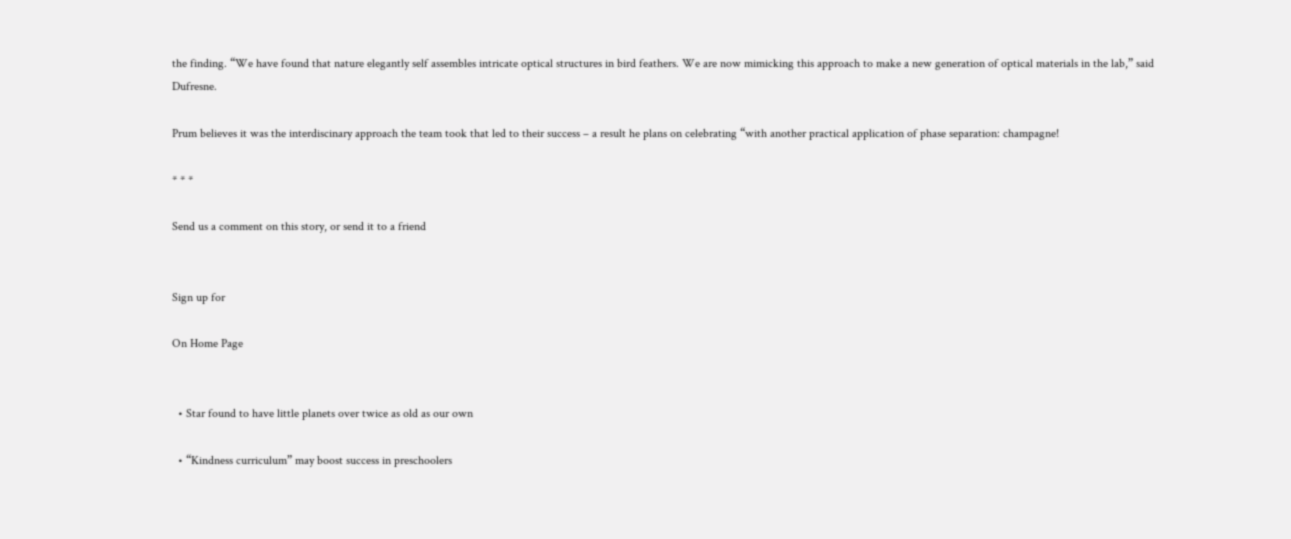the finding. “We have found that nature elegantly self assembles intricate optical structures in bird feathers. We are now mimicking this approach to make a new generation of optical materials in the lab,” said Dufresne.

Prum believes it was the interdiscinary approach the team took that led to their success – a result he plans on celebrating “with another practical application of phase separation: champagne!

* * *

Send us a comment on this story, or send it to a friend


Sign up for

On Home Page


  • Star found to have little planets over twice as old as our own

  • “Kindness curriculum” may boost success in preschoolers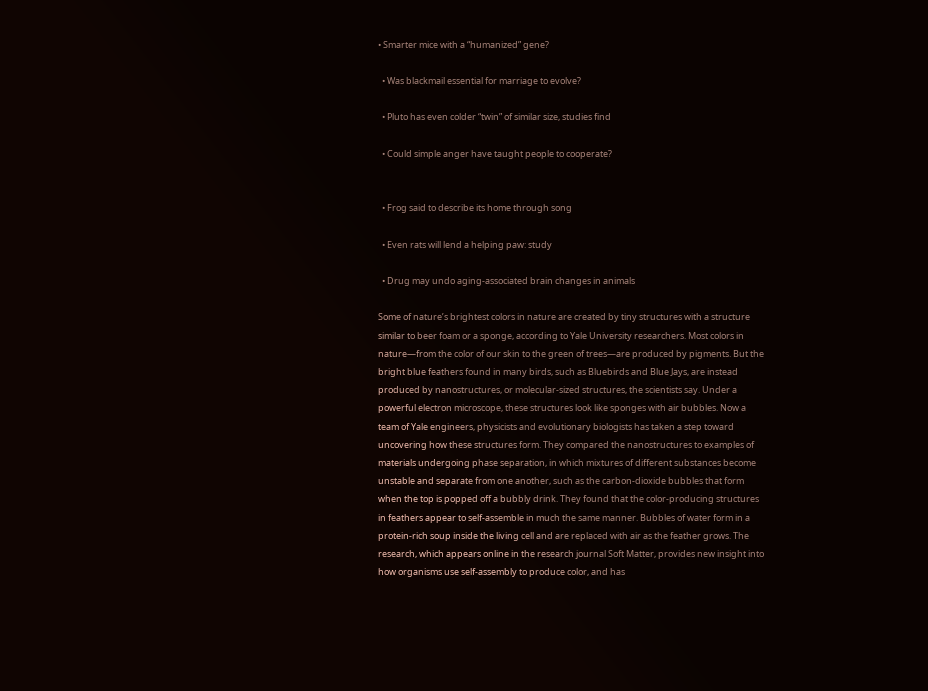• Smarter mice with a “humanized” gene?

  • Was blackmail essential for marriage to evolve?

  • Pluto has even colder “twin” of similar size, studies find

  • Could simple anger have taught people to cooperate?


  • Frog said to describe its home through song

  • Even rats will lend a helping paw: study

  • Drug may undo aging-associated brain changes in animals

Some of nature’s brightest colors in nature are created by tiny structures with a structure similar to beer foam or a sponge, according to Yale University researchers. Most colors in nature—from the color of our skin to the green of trees—are produced by pigments. But the bright blue feathers found in many birds, such as Bluebirds and Blue Jays, are instead produced by nanostructures, or molecular-sized structures, the scientists say. Under a powerful electron microscope, these structures look like sponges with air bubbles. Now a team of Yale engineers, physicists and evolutionary biologists has taken a step toward uncovering how these structures form. They compared the nanostructures to examples of materials undergoing phase separation, in which mixtures of different substances become unstable and separate from one another, such as the carbon-dioxide bubbles that form when the top is popped off a bubbly drink. They found that the color-producing structures in feathers appear to self-assemble in much the same manner. Bubbles of water form in a protein-rich soup inside the living cell and are replaced with air as the feather grows. The research, which appears online in the research journal Soft Matter, provides new insight into how organisms use self-assembly to produce color, and has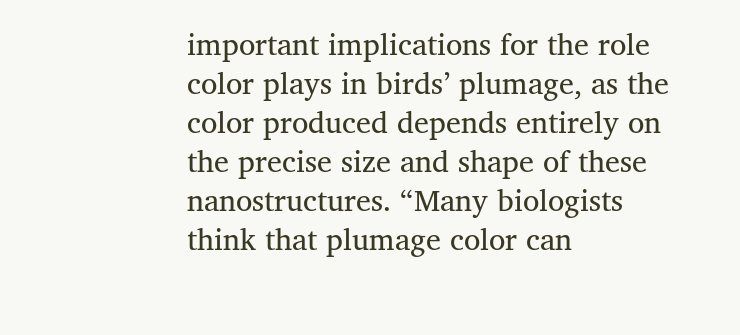important implications for the role color plays in birds’ plumage, as the color produced depends entirely on the precise size and shape of these nanostructures. “Many biologists think that plumage color can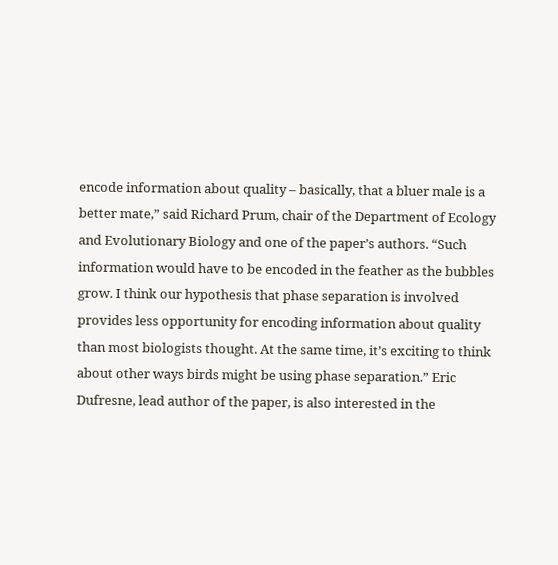encode information about quality – basically, that a bluer male is a better mate,” said Richard Prum, chair of the Department of Ecology and Evolutionary Biology and one of the paper’s authors. “Such information would have to be encoded in the feather as the bubbles grow. I think our hypothesis that phase separation is involved provides less opportunity for encoding information about quality than most biologists thought. At the same time, it’s exciting to think about other ways birds might be using phase separation.” Eric Dufresne, lead author of the paper, is also interested in the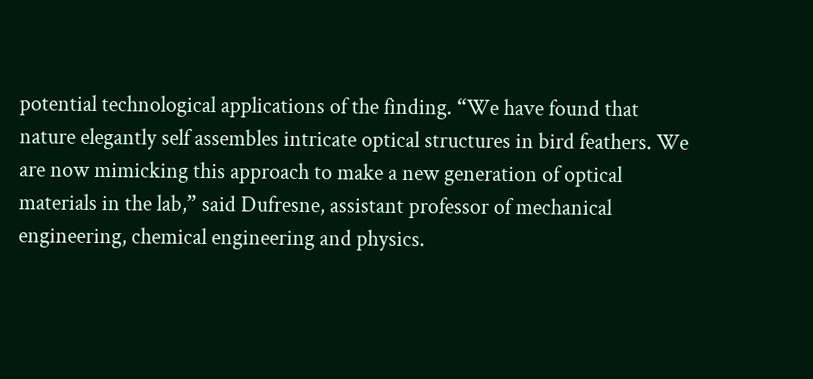potential technological applications of the finding. “We have found that nature elegantly self assembles intricate optical structures in bird feathers. We are now mimicking this approach to make a new generation of optical materials in the lab,” said Dufresne, assistant professor of mechanical engineering, chemical engineering and physics.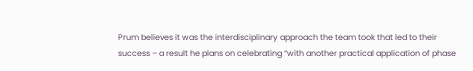Prum believes it was the interdisciplinary approach the team took that led to their success – a result he plans on celebrating “with another practical application of phase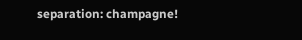separation: champagne!